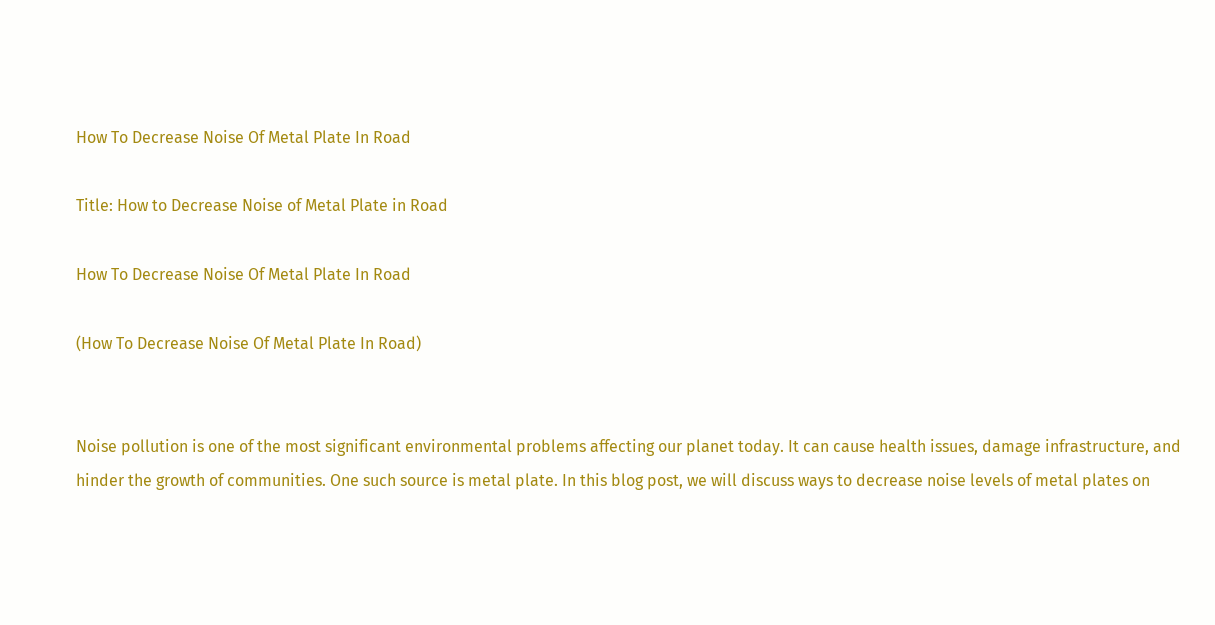How To Decrease Noise Of Metal Plate In Road

Title: How to Decrease Noise of Metal Plate in Road

How To Decrease Noise Of Metal Plate In Road

(How To Decrease Noise Of Metal Plate In Road)


Noise pollution is one of the most significant environmental problems affecting our planet today. It can cause health issues, damage infrastructure, and hinder the growth of communities. One such source is metal plate. In this blog post, we will discuss ways to decrease noise levels of metal plates on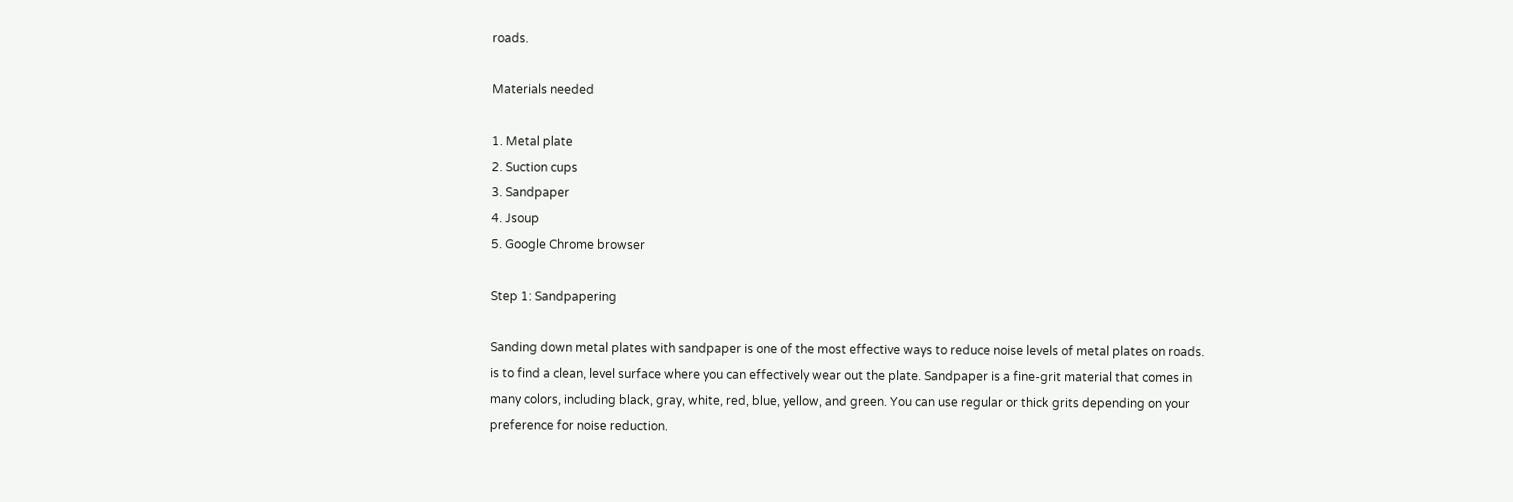roads.

Materials needed

1. Metal plate
2. Suction cups
3. Sandpaper
4. Jsoup
5. Google Chrome browser

Step 1: Sandpapering

Sanding down metal plates with sandpaper is one of the most effective ways to reduce noise levels of metal plates on roads. is to find a clean, level surface where you can effectively wear out the plate. Sandpaper is a fine-grit material that comes in many colors, including black, gray, white, red, blue, yellow, and green. You can use regular or thick grits depending on your preference for noise reduction.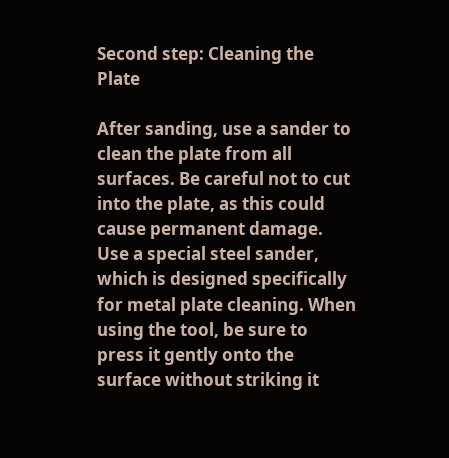Second step: Cleaning the Plate

After sanding, use a sander to clean the plate from all surfaces. Be careful not to cut into the plate, as this could cause permanent damage. Use a special steel sander, which is designed specifically for metal plate cleaning. When using the tool, be sure to press it gently onto the surface without striking it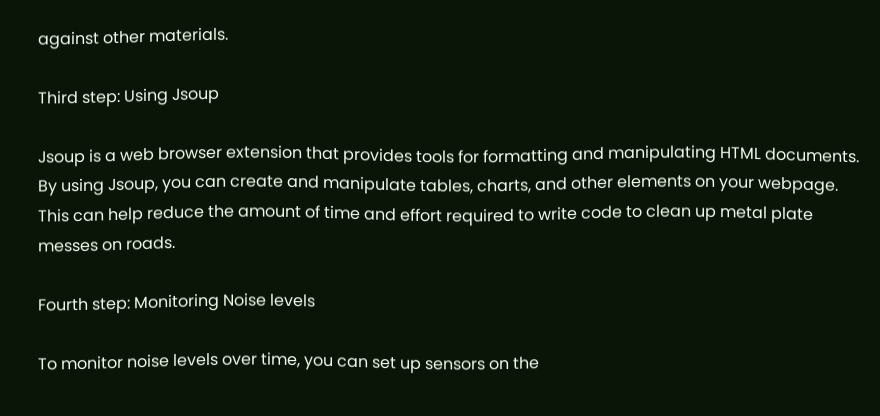against other materials.

Third step: Using Jsoup

Jsoup is a web browser extension that provides tools for formatting and manipulating HTML documents. By using Jsoup, you can create and manipulate tables, charts, and other elements on your webpage. This can help reduce the amount of time and effort required to write code to clean up metal plate messes on roads.

Fourth step: Monitoring Noise levels

To monitor noise levels over time, you can set up sensors on the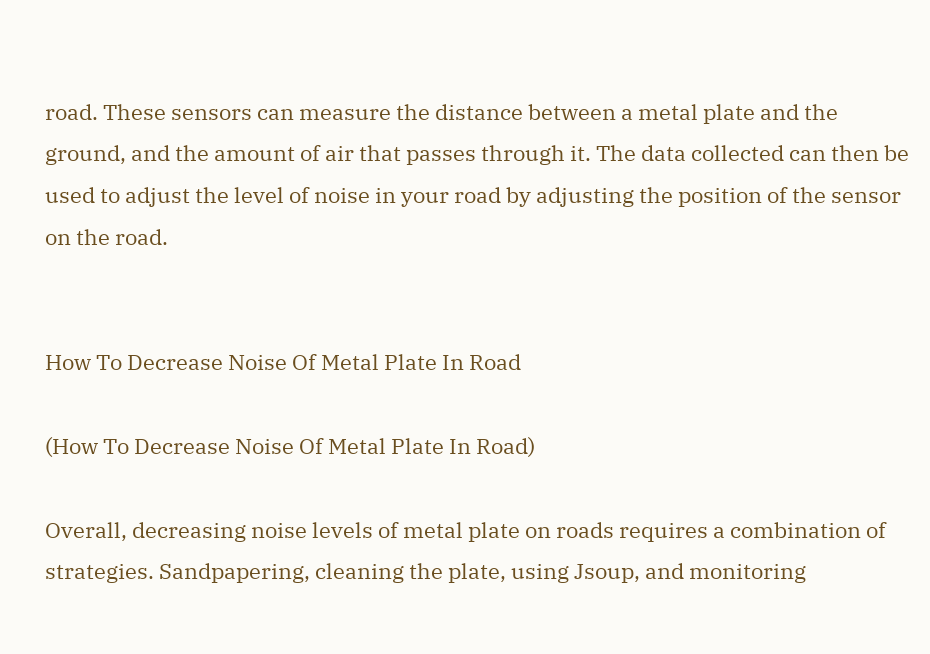road. These sensors can measure the distance between a metal plate and the ground, and the amount of air that passes through it. The data collected can then be used to adjust the level of noise in your road by adjusting the position of the sensor on the road.


How To Decrease Noise Of Metal Plate In Road

(How To Decrease Noise Of Metal Plate In Road)

Overall, decreasing noise levels of metal plate on roads requires a combination of strategies. Sandpapering, cleaning the plate, using Jsoup, and monitoring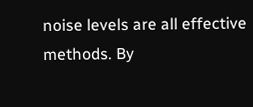noise levels are all effective methods. By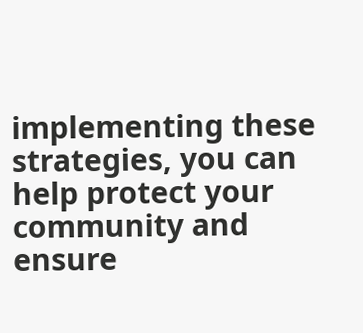implementing these strategies, you can help protect your community and ensure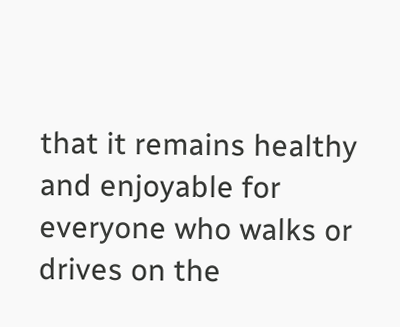that it remains healthy and enjoyable for everyone who walks or drives on the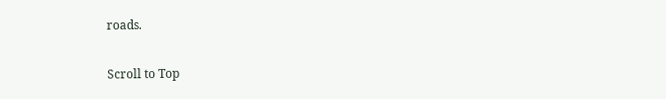roads.

Scroll to Top